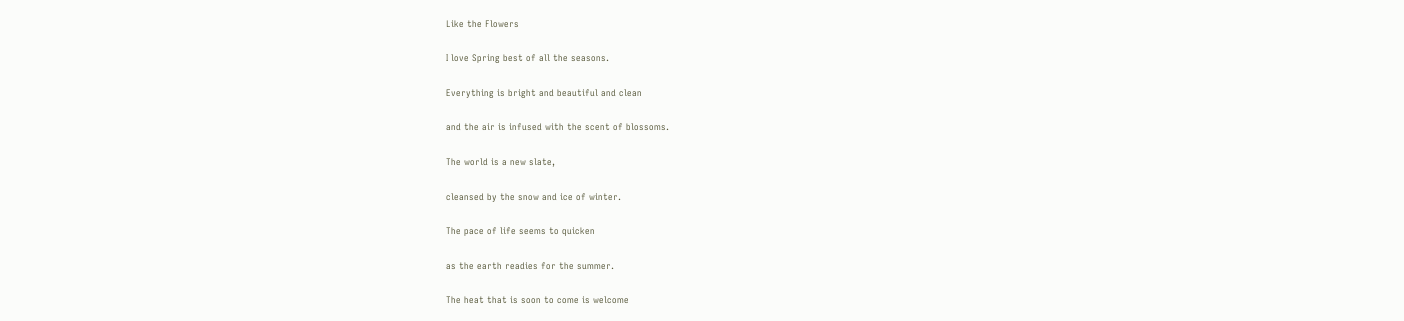Like the Flowers

I love Spring best of all the seasons.

Everything is bright and beautiful and clean

and the air is infused with the scent of blossoms.

The world is a new slate,

cleansed by the snow and ice of winter.

The pace of life seems to quicken

as the earth readies for the summer.

The heat that is soon to come is welcome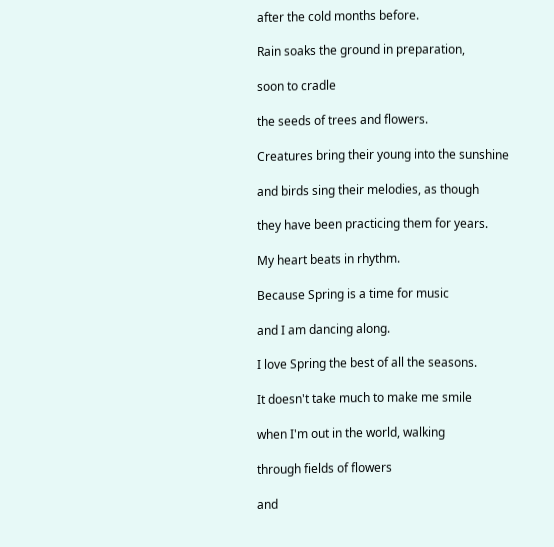after the cold months before.

Rain soaks the ground in preparation,

soon to cradle

the seeds of trees and flowers.

Creatures bring their young into the sunshine

and birds sing their melodies, as though

they have been practicing them for years.

My heart beats in rhythm.

Because Spring is a time for music

and I am dancing along.

I love Spring the best of all the seasons.

It doesn't take much to make me smile

when I'm out in the world, walking

through fields of flowers

and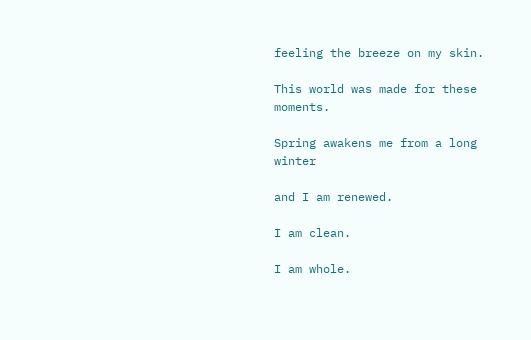feeling the breeze on my skin.

This world was made for these moments.

Spring awakens me from a long winter

and I am renewed.

I am clean.

I am whole.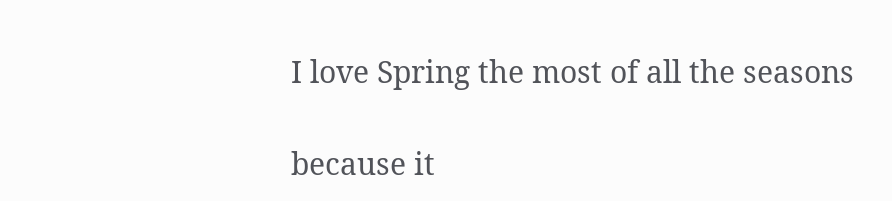I love Spring the most of all the seasons

because it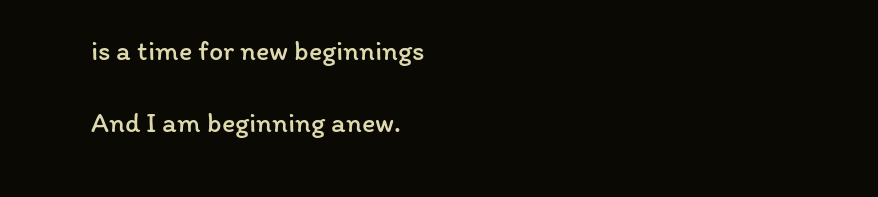is a time for new beginnings

And I am beginning anew.